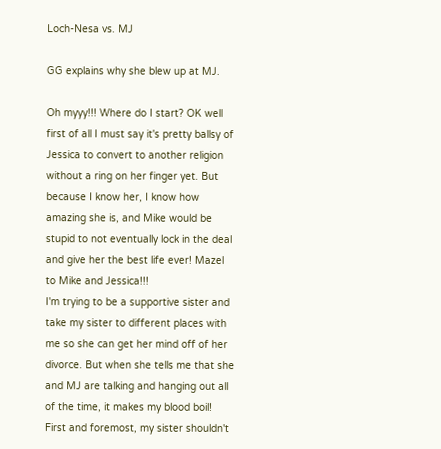Loch-Nesa vs. MJ

GG explains why she blew up at MJ.

Oh myyy!!! Where do I start? OK well first of all I must say it's pretty ballsy of Jessica to convert to another religion without a ring on her finger yet. But because I know her, I know how amazing she is, and Mike would be stupid to not eventually lock in the deal and give her the best life ever! Mazel to Mike and Jessica!!!
I'm trying to be a supportive sister and take my sister to different places with me so she can get her mind off of her divorce. But when she tells me that she and MJ are talking and hanging out all of the time, it makes my blood boil! First and foremost, my sister shouldn't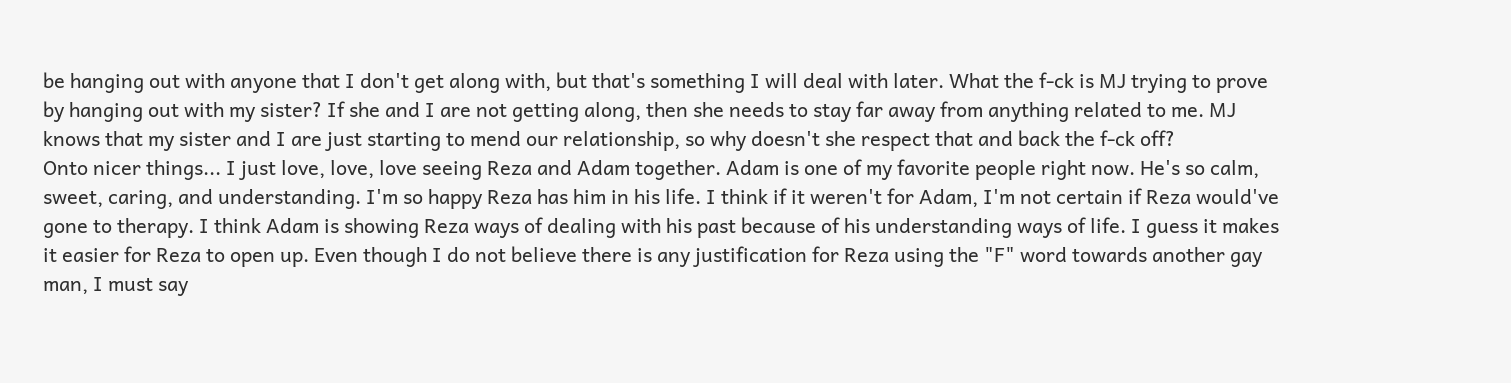be hanging out with anyone that I don't get along with, but that's something I will deal with later. What the f-ck is MJ trying to prove by hanging out with my sister? If she and I are not getting along, then she needs to stay far away from anything related to me. MJ knows that my sister and I are just starting to mend our relationship, so why doesn't she respect that and back the f-ck off?
Onto nicer things... I just love, love, love seeing Reza and Adam together. Adam is one of my favorite people right now. He's so calm, sweet, caring, and understanding. I'm so happy Reza has him in his life. I think if it weren't for Adam, I'm not certain if Reza would've gone to therapy. I think Adam is showing Reza ways of dealing with his past because of his understanding ways of life. I guess it makes it easier for Reza to open up. Even though I do not believe there is any justification for Reza using the "F" word towards another gay man, I must say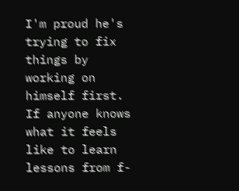I'm proud he's trying to fix things by working on himself first. If anyone knows what it feels like to learn lessons from f-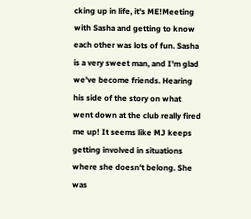cking up in life, it's ME!Meeting with Sasha and getting to know each other was lots of fun. Sasha is a very sweet man, and I'm glad we've become friends. Hearing his side of the story on what went down at the club really fired me up! It seems like MJ keeps getting involved in situations where she doesn't belong. She was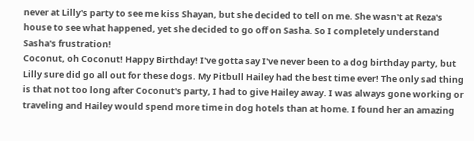never at Lilly's party to see me kiss Shayan, but she decided to tell on me. She wasn't at Reza's house to see what happened, yet she decided to go off on Sasha. So I completely understand Sasha's frustration!
Coconut, oh Coconut! Happy Birthday! I've gotta say I've never been to a dog birthday party, but Lilly sure did go all out for these dogs. My Pitbull Hailey had the best time ever! The only sad thing is that not too long after Coconut's party, I had to give Hailey away. I was always gone working or traveling and Hailey would spend more time in dog hotels than at home. I found her an amazing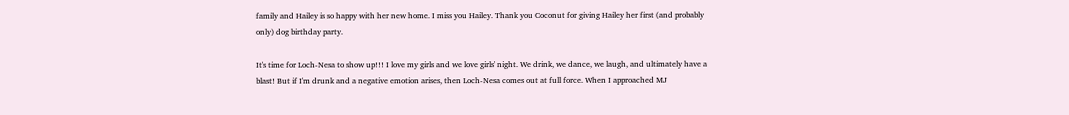family and Hailey is so happy with her new home. I miss you Hailey. Thank you Coconut for giving Hailey her first (and probably only) dog birthday party.

It's time for Loch-Nesa to show up!!! I love my girls and we love girls' night. We drink, we dance, we laugh, and ultimately have a blast! But if I'm drunk and a negative emotion arises, then Loch-Nesa comes out at full force. When I approached MJ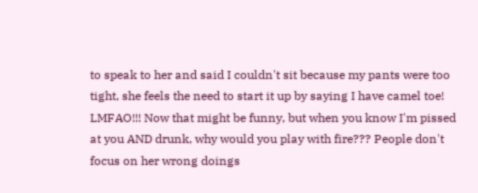to speak to her and said I couldn't sit because my pants were too tight, she feels the need to start it up by saying I have camel toe! LMFAO!!! Now that might be funny, but when you know I'm pissed at you AND drunk, why would you play with fire??? People don't focus on her wrong doings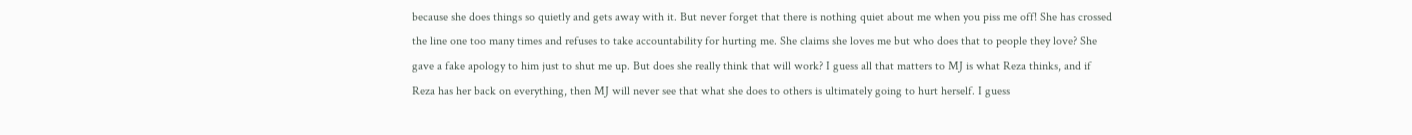because she does things so quietly and gets away with it. But never forget that there is nothing quiet about me when you piss me off! She has crossed the line one too many times and refuses to take accountability for hurting me. She claims she loves me but who does that to people they love? She gave a fake apology to him just to shut me up. But does she really think that will work? I guess all that matters to MJ is what Reza thinks, and if Reza has her back on everything, then MJ will never see that what she does to others is ultimately going to hurt herself. I guess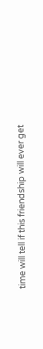time will tell if this friendship will ever get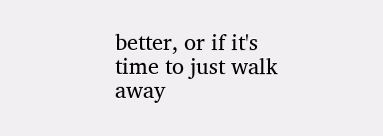better, or if it's time to just walk away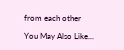from each other

You May Also Like...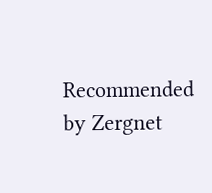Recommended by Zergnet